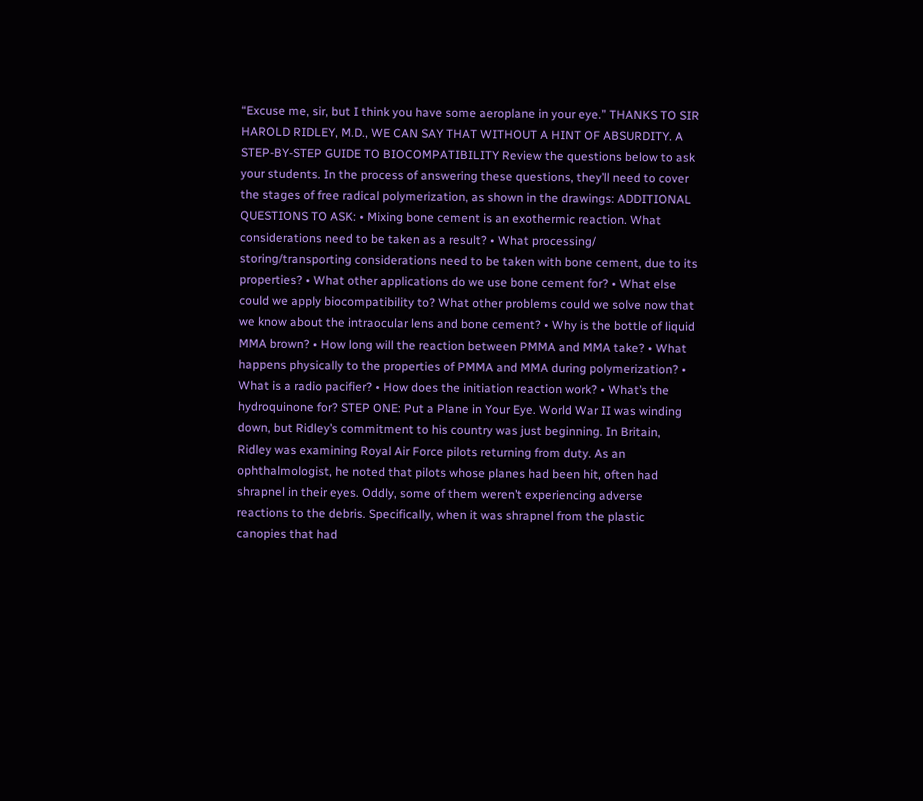“Excuse me, sir, but I think you have some aeroplane in your eye.” THANKS TO SIR HAROLD RIDLEY, M.D., WE CAN SAY THAT WITHOUT A HINT OF ABSURDITY. A STEP-BY-STEP GUIDE TO BIOCOMPATIBILITY Review the questions below to ask your students. In the process of answering these questions, they’ll need to cover the stages of free radical polymerization, as shown in the drawings: ADDITIONAL QUESTIONS TO ASK: • Mixing bone cement is an exothermic reaction. What considerations need to be taken as a result? • What processing/ storing/transporting considerations need to be taken with bone cement, due to its properties? • What other applications do we use bone cement for? • What else could we apply biocompatibility to? What other problems could we solve now that we know about the intraocular lens and bone cement? • Why is the bottle of liquid MMA brown? • How long will the reaction between PMMA and MMA take? • What happens physically to the properties of PMMA and MMA during polymerization? • What is a radio pacifier? • How does the initiation reaction work? • What’s the hydroquinone for? STEP ONE: Put a Plane in Your Eye. World War II was winding down, but Ridley’s commitment to his country was just beginning. In Britain, Ridley was examining Royal Air Force pilots returning from duty. As an ophthalmologist, he noted that pilots whose planes had been hit, often had shrapnel in their eyes. Oddly, some of them weren’t experiencing adverse reactions to the debris. Specifically, when it was shrapnel from the plastic canopies that had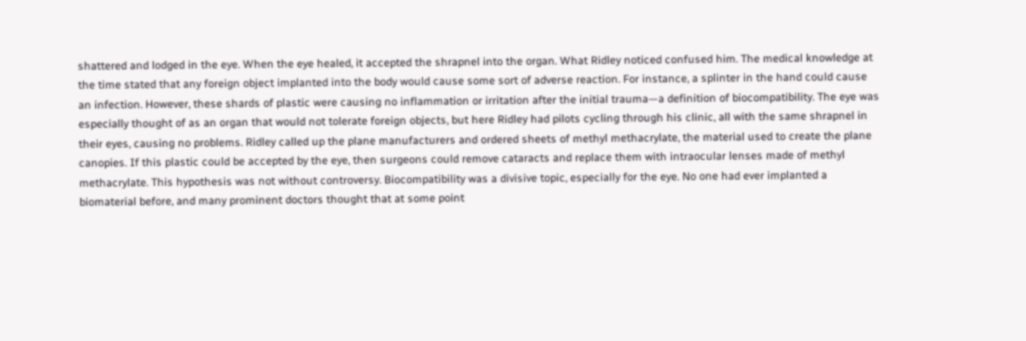shattered and lodged in the eye. When the eye healed, it accepted the shrapnel into the organ. What Ridley noticed confused him. The medical knowledge at the time stated that any foreign object implanted into the body would cause some sort of adverse reaction. For instance, a splinter in the hand could cause an infection. However, these shards of plastic were causing no inflammation or irritation after the initial trauma—a definition of biocompatibility. The eye was especially thought of as an organ that would not tolerate foreign objects, but here Ridley had pilots cycling through his clinic, all with the same shrapnel in their eyes, causing no problems. Ridley called up the plane manufacturers and ordered sheets of methyl methacrylate, the material used to create the plane canopies. If this plastic could be accepted by the eye, then surgeons could remove cataracts and replace them with intraocular lenses made of methyl methacrylate. This hypothesis was not without controversy. Biocompatibility was a divisive topic, especially for the eye. No one had ever implanted a biomaterial before, and many prominent doctors thought that at some point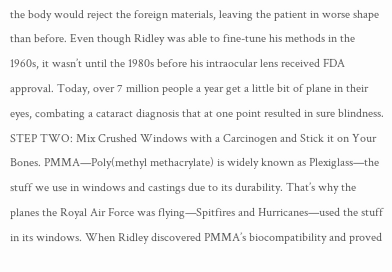the body would reject the foreign materials, leaving the patient in worse shape than before. Even though Ridley was able to fine-tune his methods in the 1960s, it wasn’t until the 1980s before his intraocular lens received FDA approval. Today, over 7 million people a year get a little bit of plane in their eyes, combating a cataract diagnosis that at one point resulted in sure blindness. STEP TWO: Mix Crushed Windows with a Carcinogen and Stick it on Your Bones. PMMA—Poly(methyl methacrylate) is widely known as Plexiglass—the stuff we use in windows and castings due to its durability. That’s why the planes the Royal Air Force was flying—Spitfires and Hurricanes—used the stuff in its windows. When Ridley discovered PMMA’s biocompatibility and proved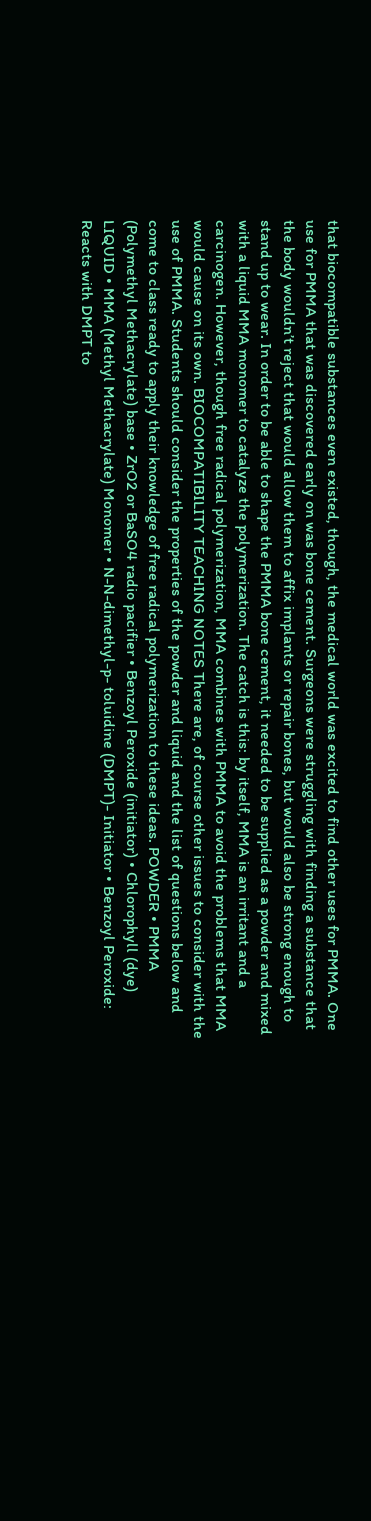that biocompatible substances even existed, though, the medical world was excited to find other uses for PMMA. One use for PMMA that was discovered early on was bone cement. Surgeons were struggling with finding a substance that the body wouldn’t reject that would allow them to affix implants or repair bones, but would also be strong enough to stand up to wear. In order to be able to shape the PMMA bone cement, it needed to be supplied as a powder and mixed with a liquid MMA monomer to catalyze the polymerization. The catch is this: by itself, MMA is an irritant and a carcinogen. However, though free radical polymerization, MMA combines with PMMA to avoid the problems that MMA would cause on its own. BIOCOMPATIBILITY TEACHING NOTES There are, of course other issues to consider with the use of PMMA. Students should consider the properties of the powder and liquid and the list of questions below and come to class ready to apply their knowledge of free radical polymerization to these ideas. POWDER • PMMA (Polymethyl Methacrylate) base • ZrO2 or BaSO4 radio pacifier • Benzoyl Peroxide (initiator) • Chlorophyll (dye) LIQUID • MMA (Methyl Methacrylate) Monomer • N-N-dimethyl-p- toluidine (DMPT)- Initiator • Benzoyl Peroxide: Reacts with DMPT to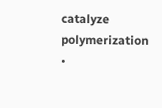catalyze polymerization •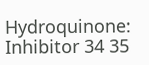Hydroquinone: Inhibitor 34 35